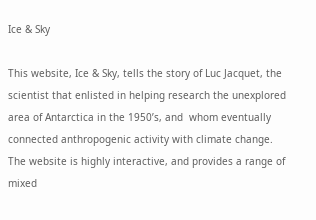Ice & Sky

This website, Ice & Sky, tells the story of Luc Jacquet, the scientist that enlisted in helping research the unexplored area of Antarctica in the 1950’s, and  whom eventually connected anthropogenic activity with climate change. The website is highly interactive, and provides a range of mixed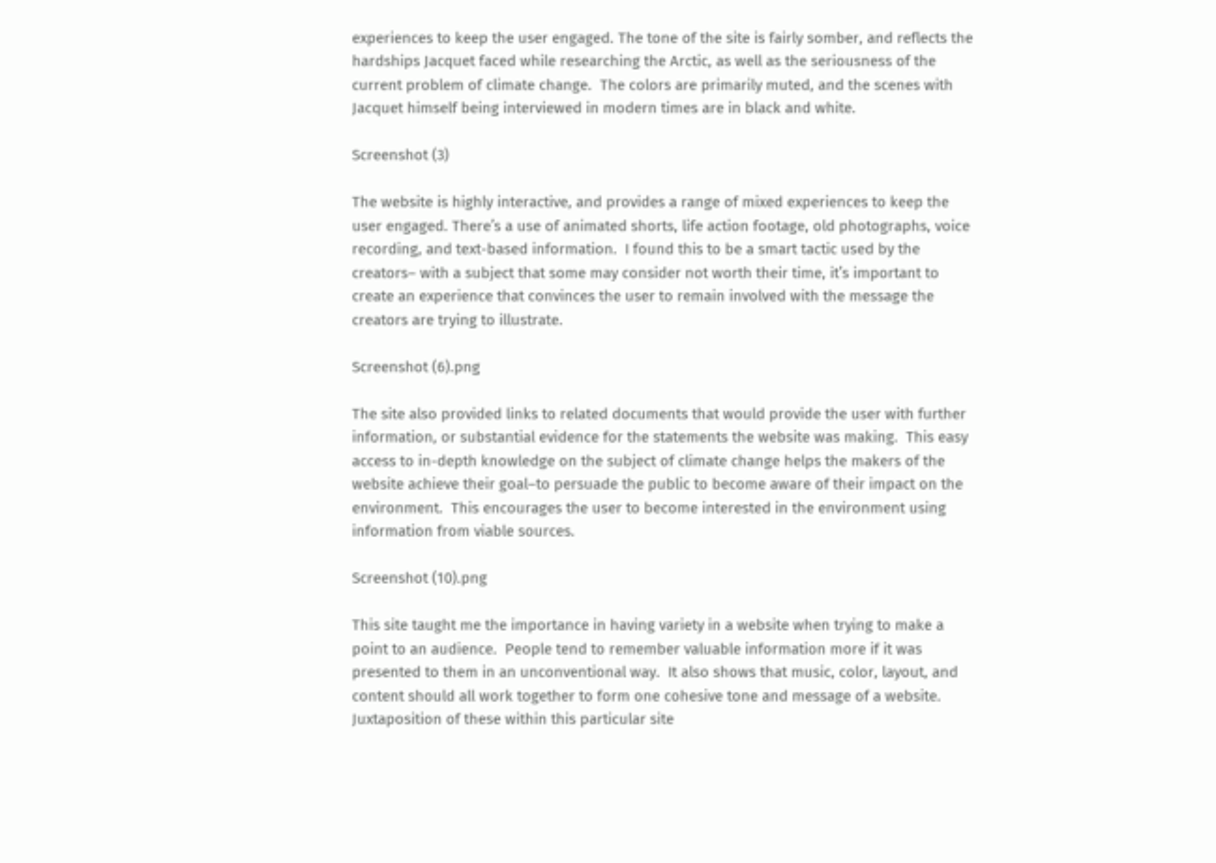experiences to keep the user engaged. The tone of the site is fairly somber, and reflects the hardships Jacquet faced while researching the Arctic, as well as the seriousness of the current problem of climate change.  The colors are primarily muted, and the scenes with Jacquet himself being interviewed in modern times are in black and white.

Screenshot (3)

The website is highly interactive, and provides a range of mixed experiences to keep the user engaged. There’s a use of animated shorts, life action footage, old photographs, voice recording, and text-based information.  I found this to be a smart tactic used by the creators– with a subject that some may consider not worth their time, it’s important to create an experience that convinces the user to remain involved with the message the creators are trying to illustrate.

Screenshot (6).png

The site also provided links to related documents that would provide the user with further information, or substantial evidence for the statements the website was making.  This easy access to in-depth knowledge on the subject of climate change helps the makers of the website achieve their goal–to persuade the public to become aware of their impact on the environment.  This encourages the user to become interested in the environment using information from viable sources.

Screenshot (10).png

This site taught me the importance in having variety in a website when trying to make a point to an audience.  People tend to remember valuable information more if it was presented to them in an unconventional way.  It also shows that music, color, layout, and content should all work together to form one cohesive tone and message of a website.  Juxtaposition of these within this particular site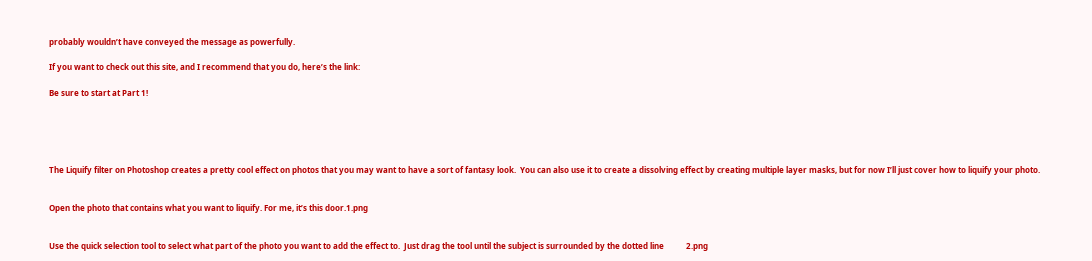probably wouldn’t have conveyed the message as powerfully.

If you want to check out this site, and I recommend that you do, here’s the link:

Be sure to start at Part 1!





The Liquify filter on Photoshop creates a pretty cool effect on photos that you may want to have a sort of fantasy look.  You can also use it to create a dissolving effect by creating multiple layer masks, but for now I’ll just cover how to liquify your photo.


Open the photo that contains what you want to liquify. For me, it’s this door.1.png


Use the quick selection tool to select what part of the photo you want to add the effect to.  Just drag the tool until the subject is surrounded by the dotted line           2.png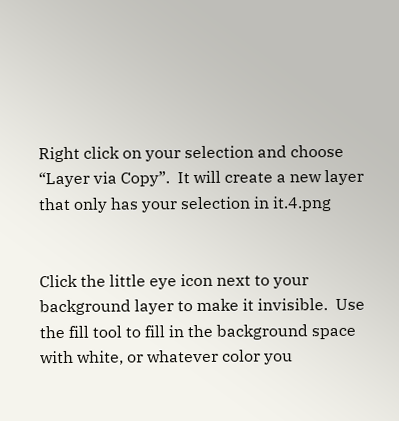Right click on your selection and choose “Layer via Copy”.  It will create a new layer that only has your selection in it.4.png


Click the little eye icon next to your background layer to make it invisible.  Use the fill tool to fill in the background space with white, or whatever color you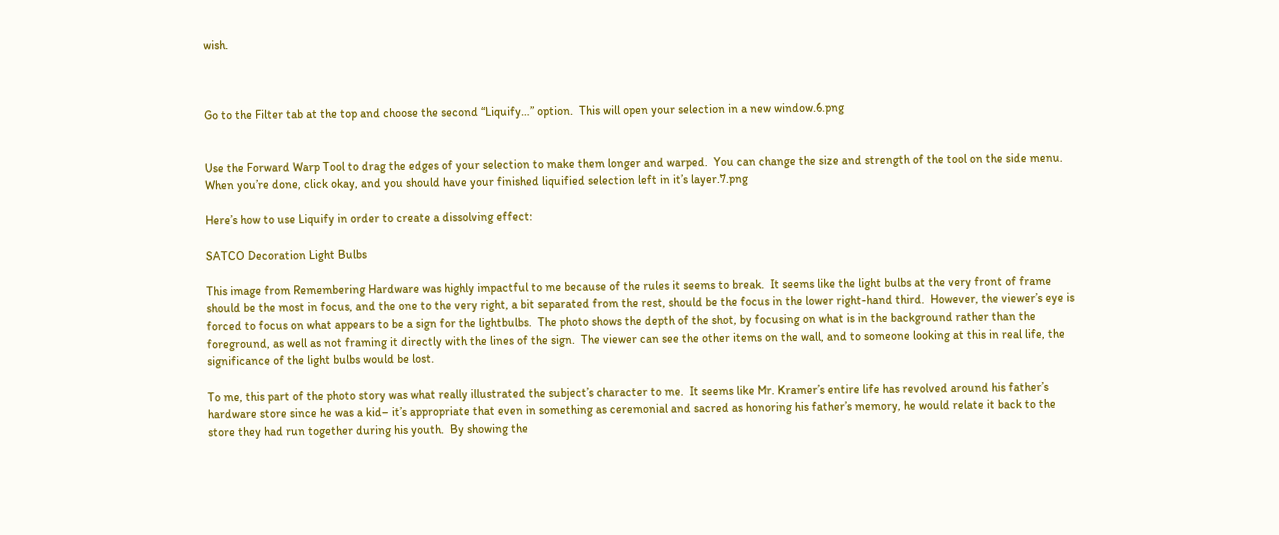wish.



Go to the Filter tab at the top and choose the second “Liquify…” option.  This will open your selection in a new window.6.png


Use the Forward Warp Tool to drag the edges of your selection to make them longer and warped.  You can change the size and strength of the tool on the side menu.  When you’re done, click okay, and you should have your finished liquified selection left in it’s layer.7.png

Here’s how to use Liquify in order to create a dissolving effect:

SATCO Decoration Light Bulbs

This image from Remembering Hardware was highly impactful to me because of the rules it seems to break.  It seems like the light bulbs at the very front of frame should be the most in focus, and the one to the very right, a bit separated from the rest, should be the focus in the lower right-hand third.  However, the viewer’s eye is forced to focus on what appears to be a sign for the lightbulbs.  The photo shows the depth of the shot, by focusing on what is in the background rather than the foreground, as well as not framing it directly with the lines of the sign.  The viewer can see the other items on the wall, and to someone looking at this in real life, the significance of the light bulbs would be lost.

To me, this part of the photo story was what really illustrated the subject’s character to me.  It seems like Mr. Kramer’s entire life has revolved around his father’s hardware store since he was a kid– it’s appropriate that even in something as ceremonial and sacred as honoring his father’s memory, he would relate it back to the store they had run together during his youth.  By showing the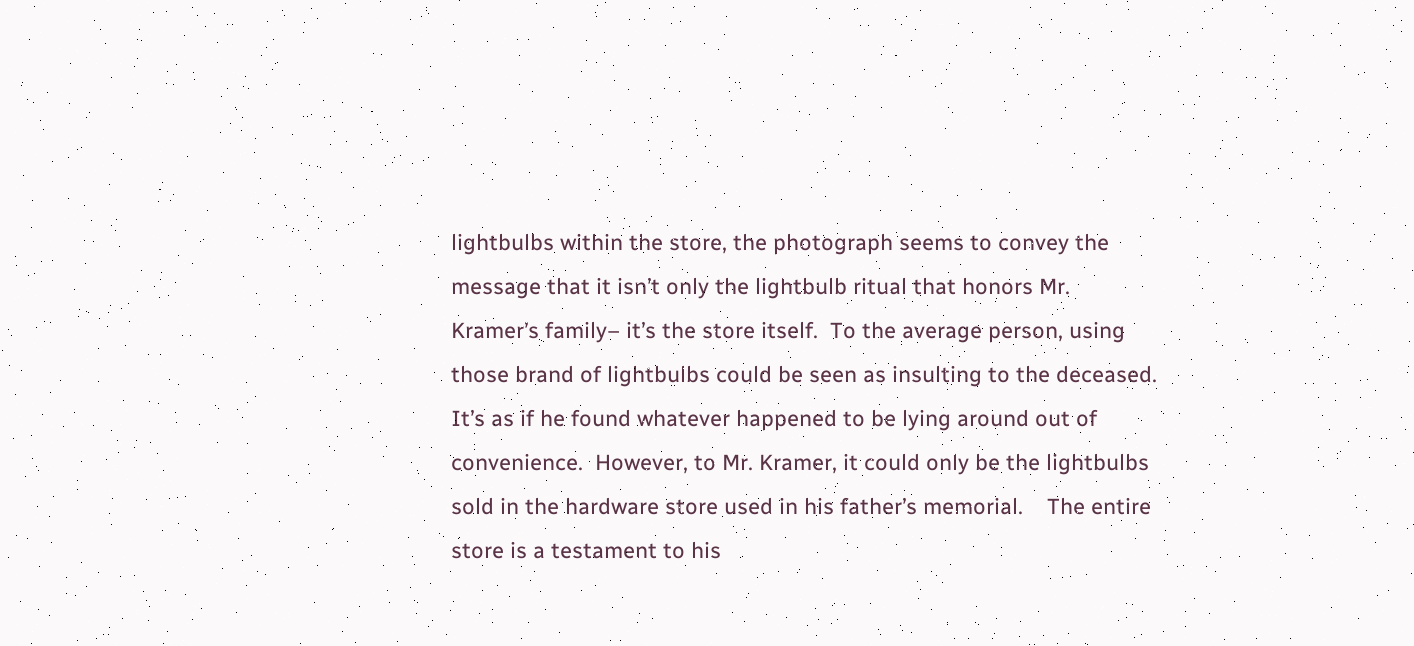lightbulbs within the store, the photograph seems to convey the message that it isn’t only the lightbulb ritual that honors Mr. Kramer’s family– it’s the store itself.  To the average person, using those brand of lightbulbs could be seen as insulting to the deceased.  It’s as if he found whatever happened to be lying around out of convenience.  However, to Mr. Kramer, it could only be the lightbulbs sold in the hardware store used in his father’s memorial.    The entire store is a testament to his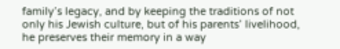family’s legacy, and by keeping the traditions of not only his Jewish culture, but of his parents’ livelihood, he preserves their memory in a way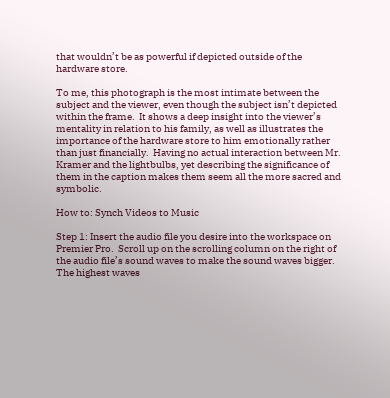that wouldn’t be as powerful if depicted outside of the hardware store.

To me, this photograph is the most intimate between the subject and the viewer, even though the subject isn’t depicted within the frame.  It shows a deep insight into the viewer’s mentality in relation to his family, as well as illustrates the importance of the hardware store to him emotionally rather than just financially.  Having no actual interaction between Mr. Kramer and the lightbulbs, yet describing the significance of them in the caption makes them seem all the more sacred and symbolic.

How to: Synch Videos to Music

Step 1: Insert the audio file you desire into the workspace on Premier Pro.  Scroll up on the scrolling column on the right of the audio file’s sound waves to make the sound waves bigger.  The highest waves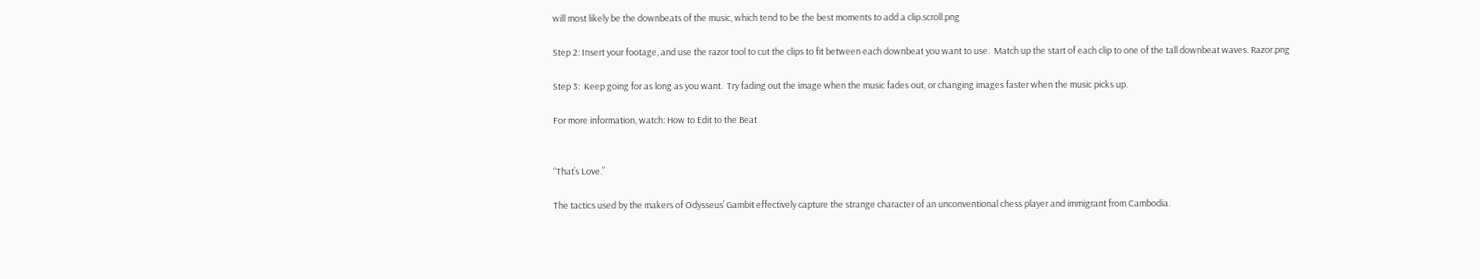will most likely be the downbeats of the music, which tend to be the best moments to add a clip.scroll.png

Step 2: Insert your footage, and use the razor tool to cut the clips to fit between each downbeat you want to use.  Match up the start of each clip to one of the tall downbeat waves. Razor.png

Step 3:  Keep going for as long as you want.  Try fading out the image when the music fades out, or changing images faster when the music picks up.

For more information, watch: How to Edit to the Beat


“That’s Love.”

The tactics used by the makers of Odysseus’ Gambit effectively capture the strange character of an unconventional chess player and immigrant from Cambodia.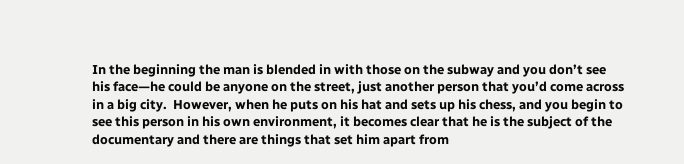In the beginning the man is blended in with those on the subway and you don’t see his face—he could be anyone on the street, just another person that you’d come across in a big city.  However, when he puts on his hat and sets up his chess, and you begin to see this person in his own environment, it becomes clear that he is the subject of the documentary and there are things that set him apart from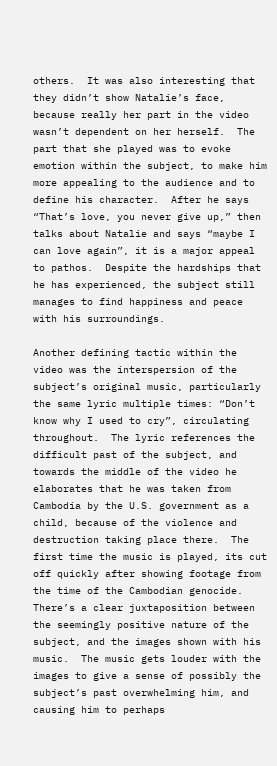others.  It was also interesting that they didn’t show Natalie’s face, because really her part in the video wasn’t dependent on her herself.  The part that she played was to evoke emotion within the subject, to make him more appealing to the audience and to define his character.  After he says “That’s love, you never give up,” then talks about Natalie and says “maybe I can love again”, it is a major appeal to pathos.  Despite the hardships that he has experienced, the subject still manages to find happiness and peace with his surroundings.

Another defining tactic within the video was the interspersion of the subject’s original music, particularly the same lyric multiple times: “Don’t know why I used to cry”, circulating throughout.  The lyric references the difficult past of the subject, and towards the middle of the video he elaborates that he was taken from Cambodia by the U.S. government as a child, because of the violence and destruction taking place there.  The first time the music is played, its cut off quickly after showing footage from the time of the Cambodian genocide.  There’s a clear juxtaposition between the seemingly positive nature of the subject, and the images shown with his music.  The music gets louder with the images to give a sense of possibly the subject’s past overwhelming him, and causing him to perhaps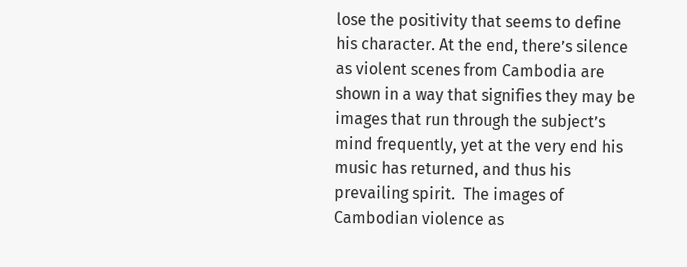lose the positivity that seems to define his character. At the end, there’s silence as violent scenes from Cambodia are shown in a way that signifies they may be images that run through the subject’s mind frequently, yet at the very end his music has returned, and thus his prevailing spirit.  The images of Cambodian violence as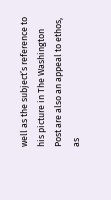well as the subject’s reference to his picture in The Washington Post are also an appeal to ethos, as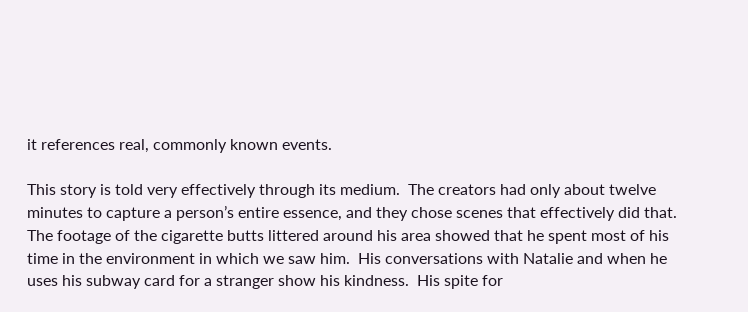it references real, commonly known events.

This story is told very effectively through its medium.  The creators had only about twelve minutes to capture a person’s entire essence, and they chose scenes that effectively did that.  The footage of the cigarette butts littered around his area showed that he spent most of his time in the environment in which we saw him.  His conversations with Natalie and when he uses his subway card for a stranger show his kindness.  His spite for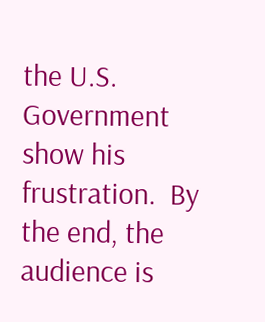the U.S. Government show his frustration.  By the end, the audience is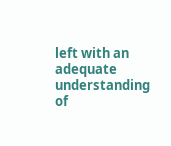left with an adequate understanding of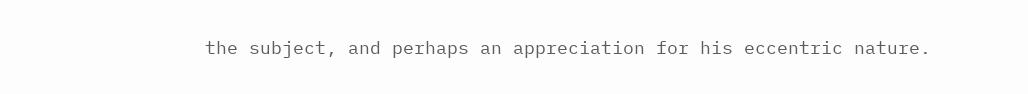the subject, and perhaps an appreciation for his eccentric nature.